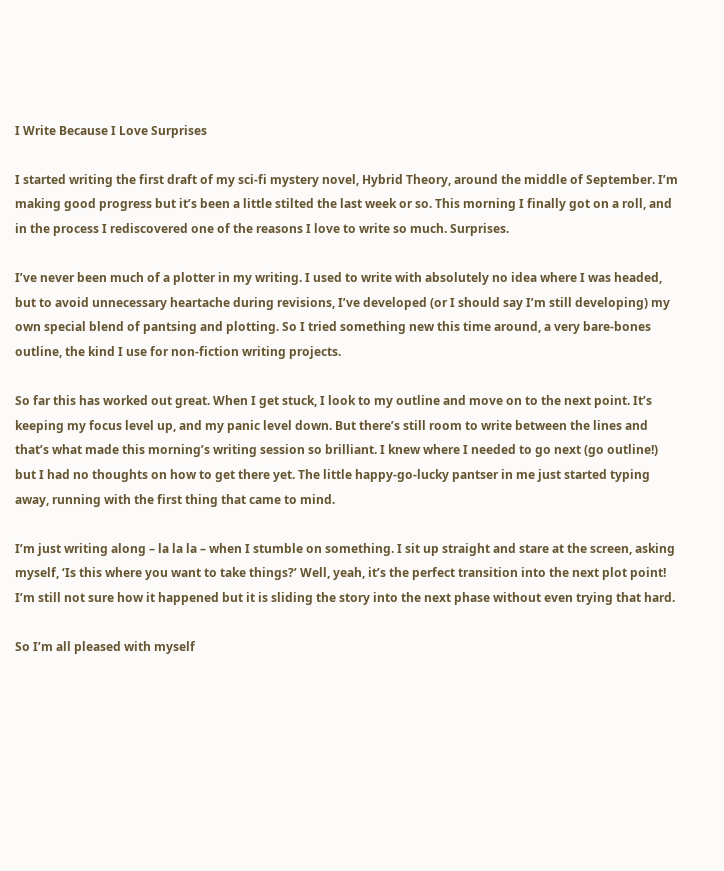I Write Because I Love Surprises

I started writing the first draft of my sci-fi mystery novel, Hybrid Theory, around the middle of September. I’m making good progress but it’s been a little stilted the last week or so. This morning I finally got on a roll, and in the process I rediscovered one of the reasons I love to write so much. Surprises.

I’ve never been much of a plotter in my writing. I used to write with absolutely no idea where I was headed, but to avoid unnecessary heartache during revisions, I’ve developed (or I should say I’m still developing) my own special blend of pantsing and plotting. So I tried something new this time around, a very bare-bones outline, the kind I use for non-fiction writing projects.

So far this has worked out great. When I get stuck, I look to my outline and move on to the next point. It’s keeping my focus level up, and my panic level down. But there’s still room to write between the lines and that’s what made this morning’s writing session so brilliant. I knew where I needed to go next (go outline!) but I had no thoughts on how to get there yet. The little happy-go-lucky pantser in me just started typing away, running with the first thing that came to mind.

I’m just writing along – la la la – when I stumble on something. I sit up straight and stare at the screen, asking myself, ‘Is this where you want to take things?’ Well, yeah, it’s the perfect transition into the next plot point! I’m still not sure how it happened but it is sliding the story into the next phase without even trying that hard.

So I’m all pleased with myself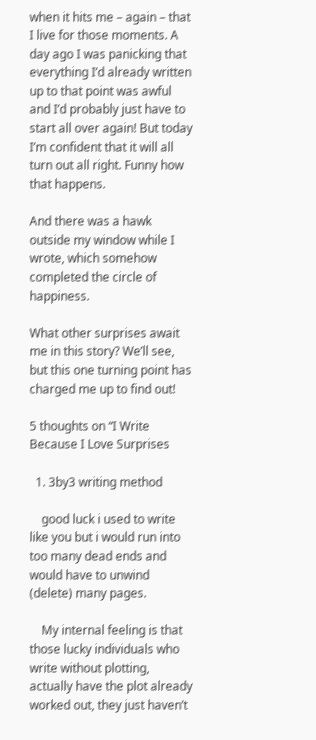when it hits me – again – that I live for those moments. A day ago I was panicking that everything I’d already written up to that point was awful and I’d probably just have to start all over again! But today I’m confident that it will all turn out all right. Funny how that happens.

And there was a hawk outside my window while I wrote, which somehow completed the circle of happiness.

What other surprises await me in this story? We’ll see, but this one turning point has charged me up to find out!

5 thoughts on “I Write Because I Love Surprises

  1. 3by3 writing method

    good luck i used to write like you but i would run into too many dead ends and would have to unwind (delete) many pages.

    My internal feeling is that those lucky individuals who write without plotting, actually have the plot already worked out, they just haven’t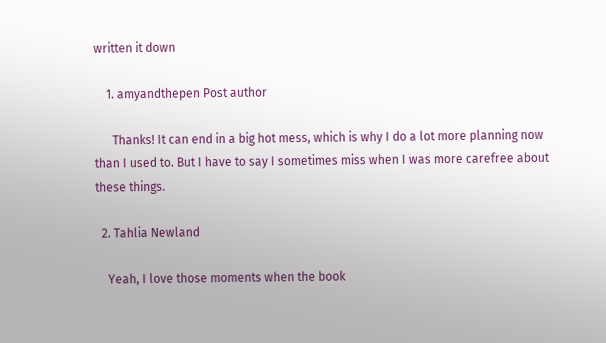written it down

    1. amyandthepen Post author

      Thanks! It can end in a big hot mess, which is why I do a lot more planning now than I used to. But I have to say I sometimes miss when I was more carefree about these things.

  2. Tahlia Newland

    Yeah, I love those moments when the book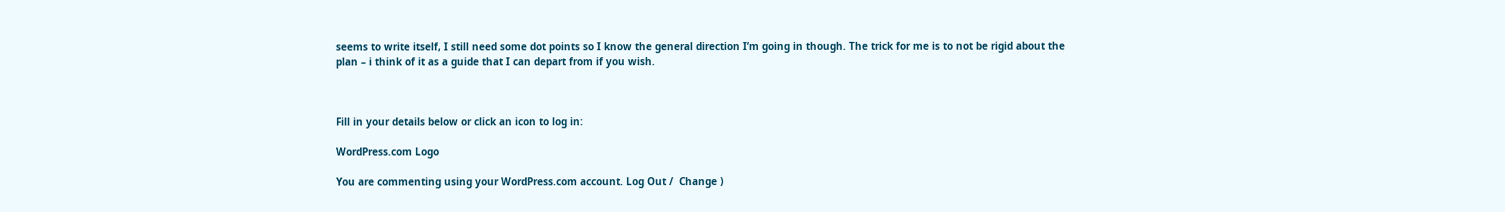seems to write itself, I still need some dot points so I know the general direction I’m going in though. The trick for me is to not be rigid about the plan – i think of it as a guide that I can depart from if you wish.



Fill in your details below or click an icon to log in:

WordPress.com Logo

You are commenting using your WordPress.com account. Log Out /  Change )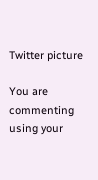Twitter picture

You are commenting using your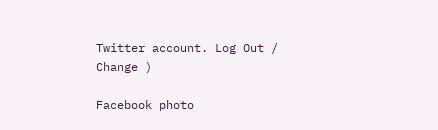Twitter account. Log Out /  Change )

Facebook photo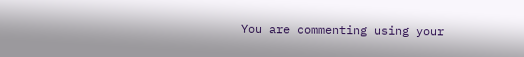You are commenting using your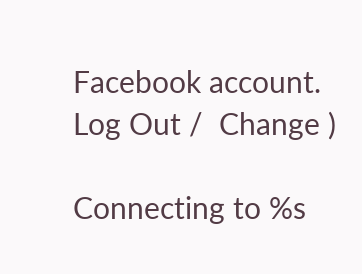Facebook account. Log Out /  Change )

Connecting to %s